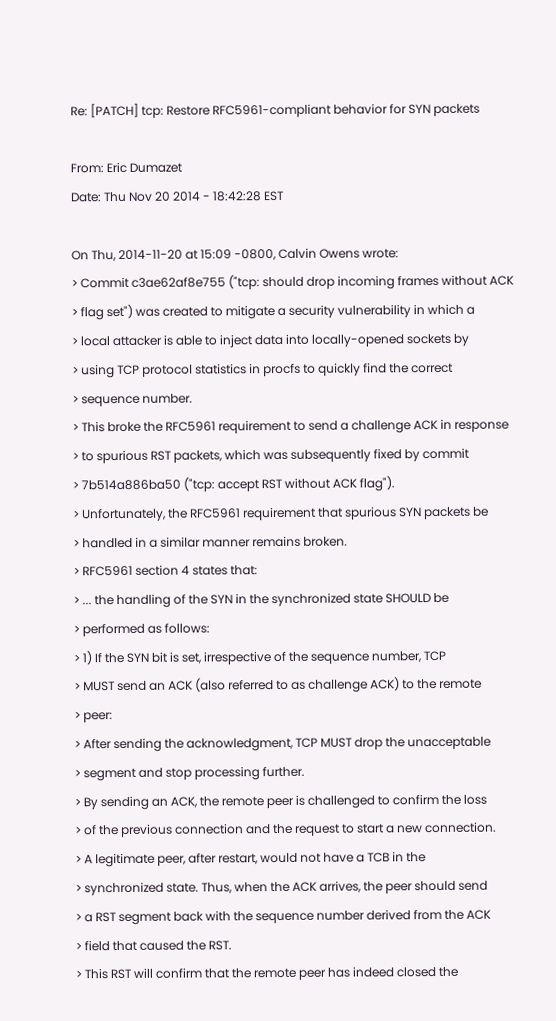Re: [PATCH] tcp: Restore RFC5961-compliant behavior for SYN packets

From: Eric Dumazet
Date: Thu Nov 20 2014 - 18:42:28 EST

On Thu, 2014-11-20 at 15:09 -0800, Calvin Owens wrote:
> Commit c3ae62af8e755 ("tcp: should drop incoming frames without ACK
> flag set") was created to mitigate a security vulnerability in which a
> local attacker is able to inject data into locally-opened sockets by
> using TCP protocol statistics in procfs to quickly find the correct
> sequence number.
> This broke the RFC5961 requirement to send a challenge ACK in response
> to spurious RST packets, which was subsequently fixed by commit
> 7b514a886ba50 ("tcp: accept RST without ACK flag").
> Unfortunately, the RFC5961 requirement that spurious SYN packets be
> handled in a similar manner remains broken.
> RFC5961 section 4 states that:
> ... the handling of the SYN in the synchronized state SHOULD be
> performed as follows:
> 1) If the SYN bit is set, irrespective of the sequence number, TCP
> MUST send an ACK (also referred to as challenge ACK) to the remote
> peer:
> After sending the acknowledgment, TCP MUST drop the unacceptable
> segment and stop processing further.
> By sending an ACK, the remote peer is challenged to confirm the loss
> of the previous connection and the request to start a new connection.
> A legitimate peer, after restart, would not have a TCB in the
> synchronized state. Thus, when the ACK arrives, the peer should send
> a RST segment back with the sequence number derived from the ACK
> field that caused the RST.
> This RST will confirm that the remote peer has indeed closed the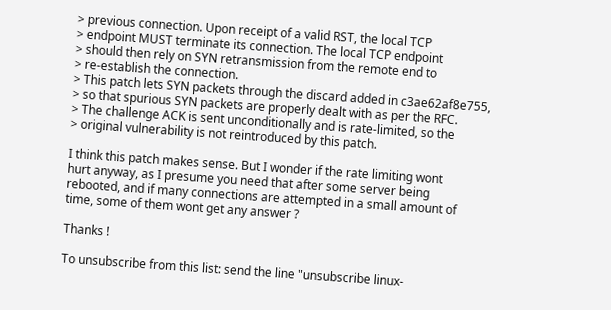> previous connection. Upon receipt of a valid RST, the local TCP
> endpoint MUST terminate its connection. The local TCP endpoint
> should then rely on SYN retransmission from the remote end to
> re-establish the connection.
> This patch lets SYN packets through the discard added in c3ae62af8e755,
> so that spurious SYN packets are properly dealt with as per the RFC.
> The challenge ACK is sent unconditionally and is rate-limited, so the
> original vulnerability is not reintroduced by this patch.

I think this patch makes sense. But I wonder if the rate limiting wont
hurt anyway, as I presume you need that after some server being
rebooted, and if many connections are attempted in a small amount of
time, some of them wont get any answer ?

Thanks !

To unsubscribe from this list: send the line "unsubscribe linux-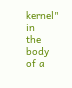kernel" in
the body of a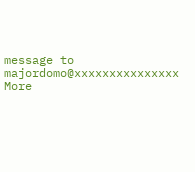message to majordomo@xxxxxxxxxxxxxxx
More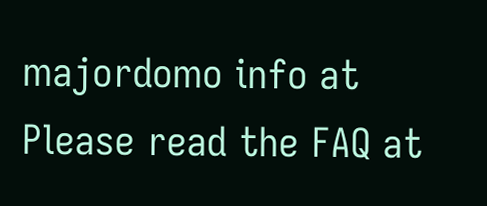majordomo info at
Please read the FAQ at